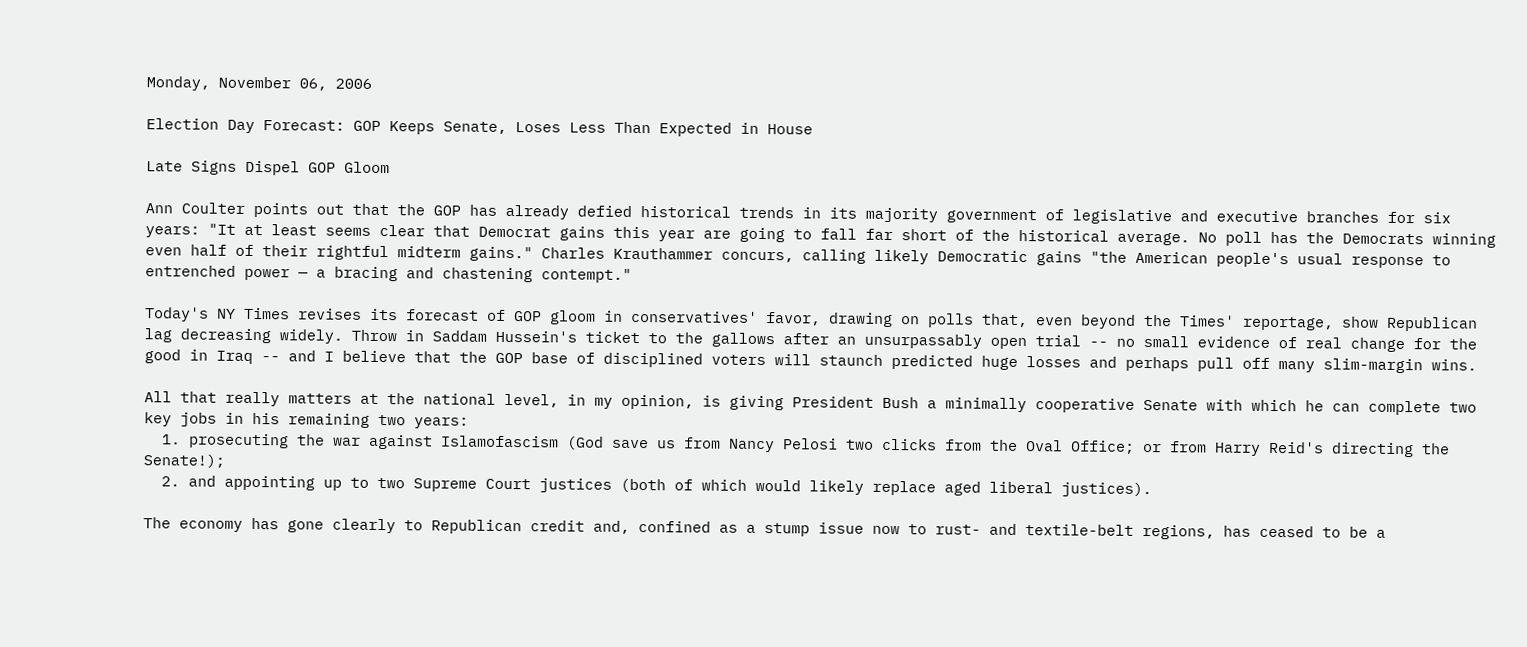Monday, November 06, 2006

Election Day Forecast: GOP Keeps Senate, Loses Less Than Expected in House

Late Signs Dispel GOP Gloom

Ann Coulter points out that the GOP has already defied historical trends in its majority government of legislative and executive branches for six years: "It at least seems clear that Democrat gains this year are going to fall far short of the historical average. No poll has the Democrats winning even half of their rightful midterm gains." Charles Krauthammer concurs, calling likely Democratic gains "the American people's usual response to entrenched power — a bracing and chastening contempt."

Today's NY Times revises its forecast of GOP gloom in conservatives' favor, drawing on polls that, even beyond the Times' reportage, show Republican lag decreasing widely. Throw in Saddam Hussein's ticket to the gallows after an unsurpassably open trial -- no small evidence of real change for the good in Iraq -- and I believe that the GOP base of disciplined voters will staunch predicted huge losses and perhaps pull off many slim-margin wins.

All that really matters at the national level, in my opinion, is giving President Bush a minimally cooperative Senate with which he can complete two key jobs in his remaining two years:
  1. prosecuting the war against Islamofascism (God save us from Nancy Pelosi two clicks from the Oval Office; or from Harry Reid's directing the Senate!);
  2. and appointing up to two Supreme Court justices (both of which would likely replace aged liberal justices).

The economy has gone clearly to Republican credit and, confined as a stump issue now to rust- and textile-belt regions, has ceased to be a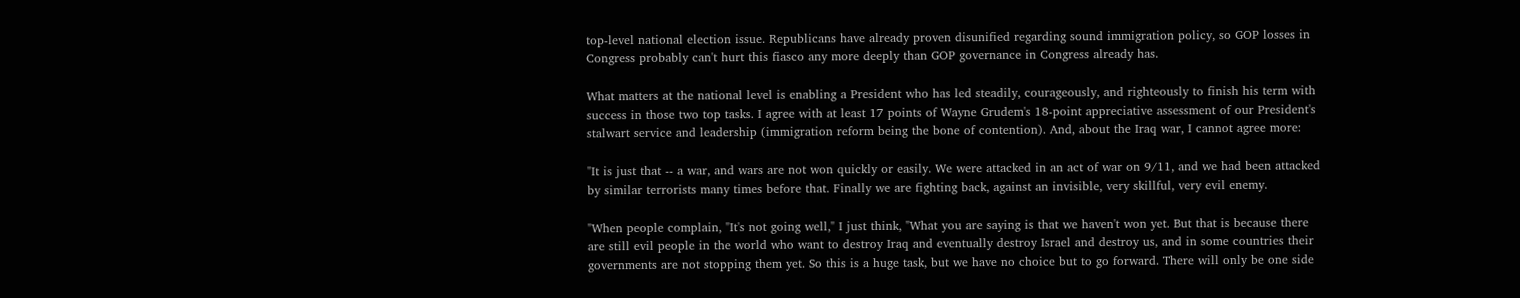top-level national election issue. Republicans have already proven disunified regarding sound immigration policy, so GOP losses in Congress probably can't hurt this fiasco any more deeply than GOP governance in Congress already has.

What matters at the national level is enabling a President who has led steadily, courageously, and righteously to finish his term with success in those two top tasks. I agree with at least 17 points of Wayne Grudem's 18-point appreciative assessment of our President's stalwart service and leadership (immigration reform being the bone of contention). And, about the Iraq war, I cannot agree more:

"It is just that -- a war, and wars are not won quickly or easily. We were attacked in an act of war on 9/11, and we had been attacked by similar terrorists many times before that. Finally we are fighting back, against an invisible, very skillful, very evil enemy.

"When people complain, "It's not going well," I just think, "What you are saying is that we haven't won yet. But that is because there are still evil people in the world who want to destroy Iraq and eventually destroy Israel and destroy us, and in some countries their governments are not stopping them yet. So this is a huge task, but we have no choice but to go forward. There will only be one side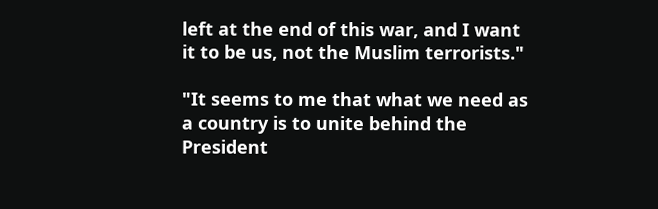left at the end of this war, and I want it to be us, not the Muslim terrorists."

"It seems to me that what we need as a country is to unite behind the President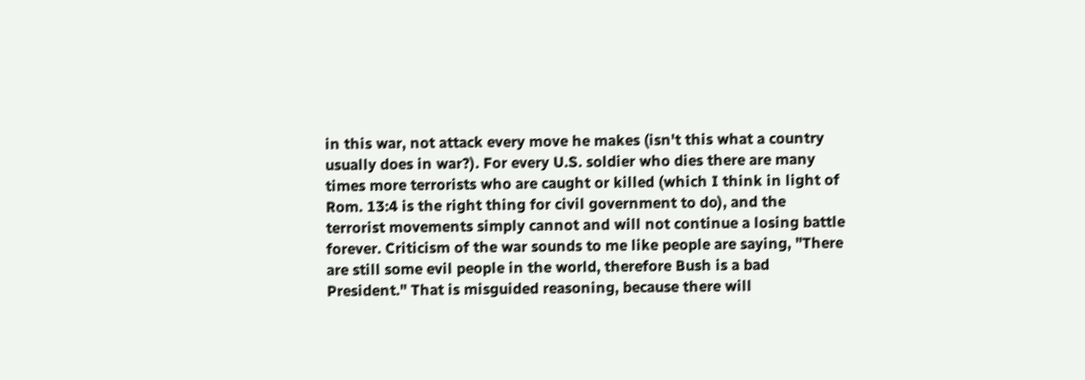in this war, not attack every move he makes (isn't this what a country usually does in war?). For every U.S. soldier who dies there are many times more terrorists who are caught or killed (which I think in light of Rom. 13:4 is the right thing for civil government to do), and the terrorist movements simply cannot and will not continue a losing battle forever. Criticism of the war sounds to me like people are saying, "There are still some evil people in the world, therefore Bush is a bad President." That is misguided reasoning, because there will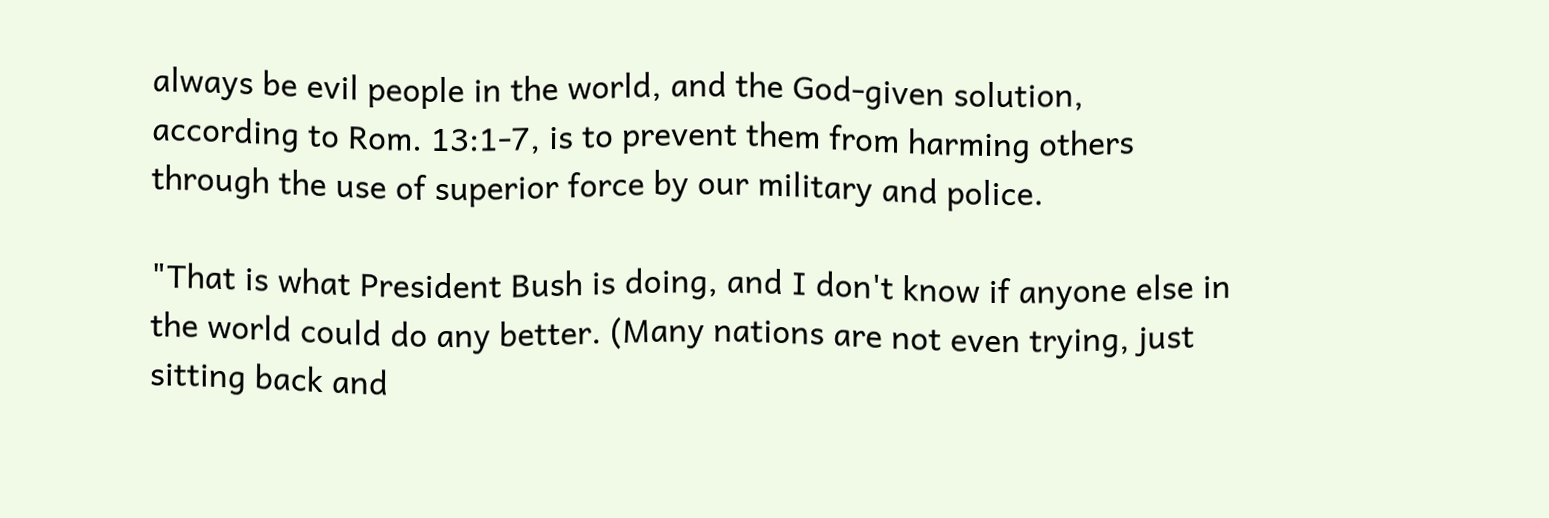always be evil people in the world, and the God-given solution, according to Rom. 13:1-7, is to prevent them from harming others through the use of superior force by our military and police.

"That is what President Bush is doing, and I don't know if anyone else in the world could do any better. (Many nations are not even trying, just sitting back and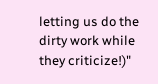letting us do the dirty work while they criticize!)"